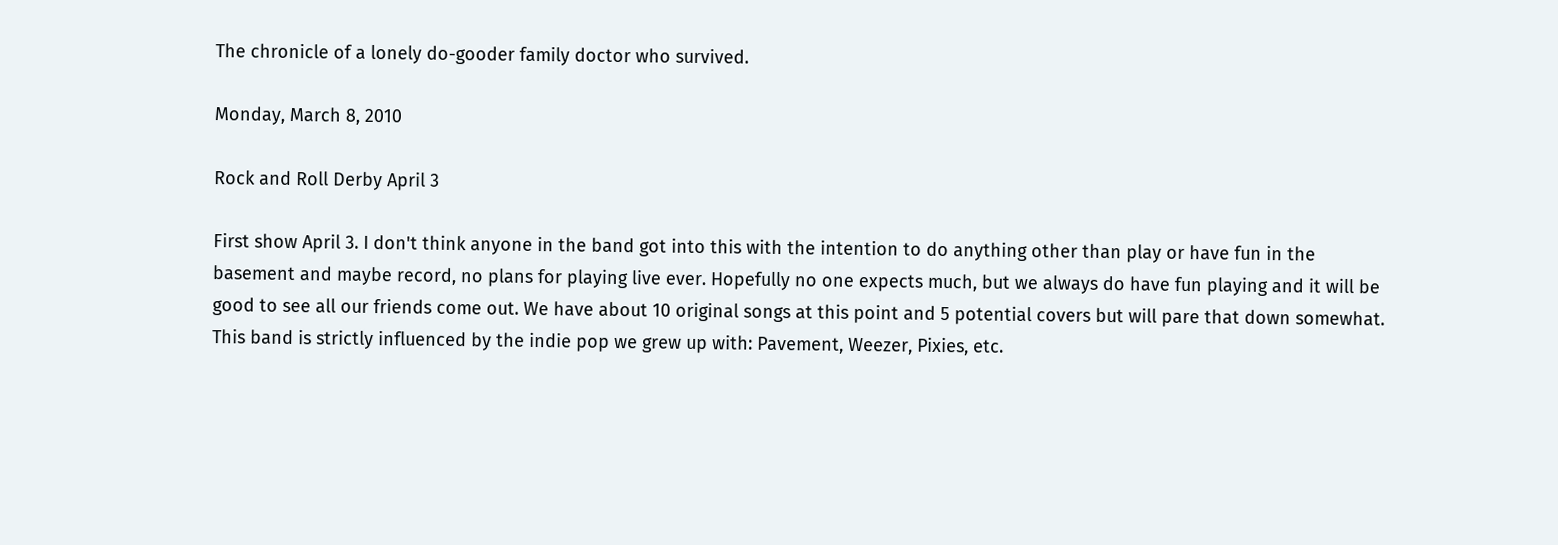The chronicle of a lonely do-gooder family doctor who survived.

Monday, March 8, 2010

Rock and Roll Derby April 3

First show April 3. I don't think anyone in the band got into this with the intention to do anything other than play or have fun in the basement and maybe record, no plans for playing live ever. Hopefully no one expects much, but we always do have fun playing and it will be good to see all our friends come out. We have about 10 original songs at this point and 5 potential covers but will pare that down somewhat. This band is strictly influenced by the indie pop we grew up with: Pavement, Weezer, Pixies, etc.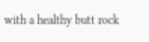with a healthy butt rock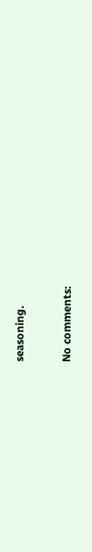seasoning.

No comments: